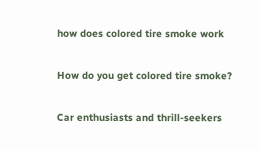how does colored tire smoke work

How do you get colored tire smoke?

Car enthusiasts and thrill-seekers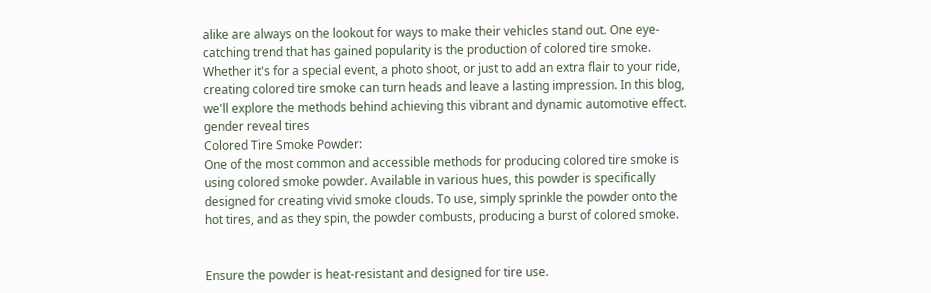alike are always on the lookout for ways to make their vehicles stand out. One eye-catching trend that has gained popularity is the production of colored tire smoke. Whether it's for a special event, a photo shoot, or just to add an extra flair to your ride, creating colored tire smoke can turn heads and leave a lasting impression. In this blog, we'll explore the methods behind achieving this vibrant and dynamic automotive effect.
gender reveal tires
Colored Tire Smoke Powder:
One of the most common and accessible methods for producing colored tire smoke is using colored smoke powder. Available in various hues, this powder is specifically designed for creating vivid smoke clouds. To use, simply sprinkle the powder onto the hot tires, and as they spin, the powder combusts, producing a burst of colored smoke.


Ensure the powder is heat-resistant and designed for tire use.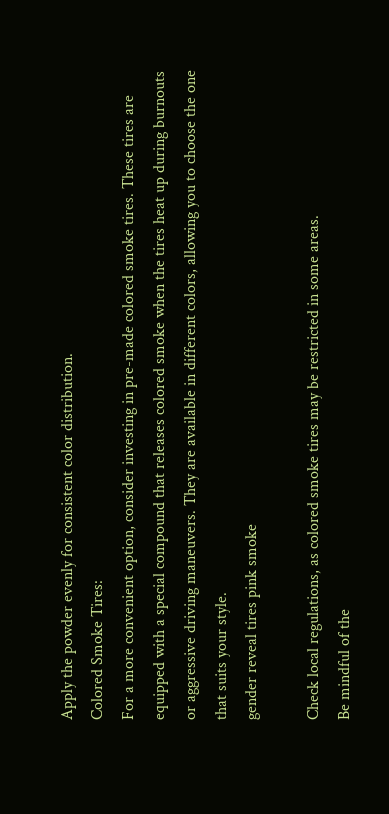Apply the powder evenly for consistent color distribution.
Colored Smoke Tires:
For a more convenient option, consider investing in pre-made colored smoke tires. These tires are equipped with a special compound that releases colored smoke when the tires heat up during burnouts or aggressive driving maneuvers. They are available in different colors, allowing you to choose the one that suits your style.
gender reveal tires pink smoke

Check local regulations, as colored smoke tires may be restricted in some areas.
Be mindful of the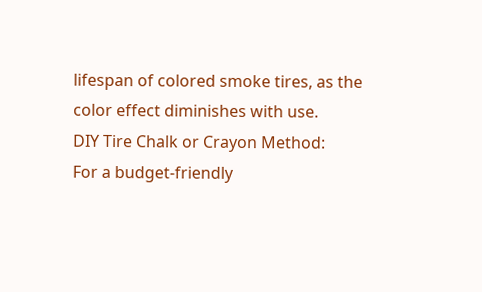lifespan of colored smoke tires, as the color effect diminishes with use.
DIY Tire Chalk or Crayon Method:
For a budget-friendly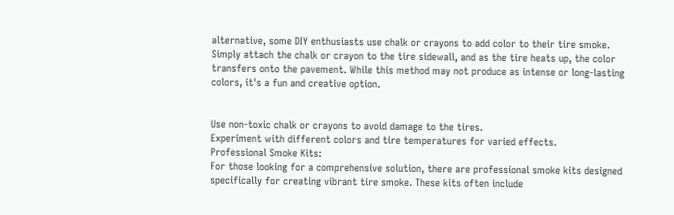alternative, some DIY enthusiasts use chalk or crayons to add color to their tire smoke. Simply attach the chalk or crayon to the tire sidewall, and as the tire heats up, the color transfers onto the pavement. While this method may not produce as intense or long-lasting colors, it's a fun and creative option.


Use non-toxic chalk or crayons to avoid damage to the tires.
Experiment with different colors and tire temperatures for varied effects.
Professional Smoke Kits:
For those looking for a comprehensive solution, there are professional smoke kits designed specifically for creating vibrant tire smoke. These kits often include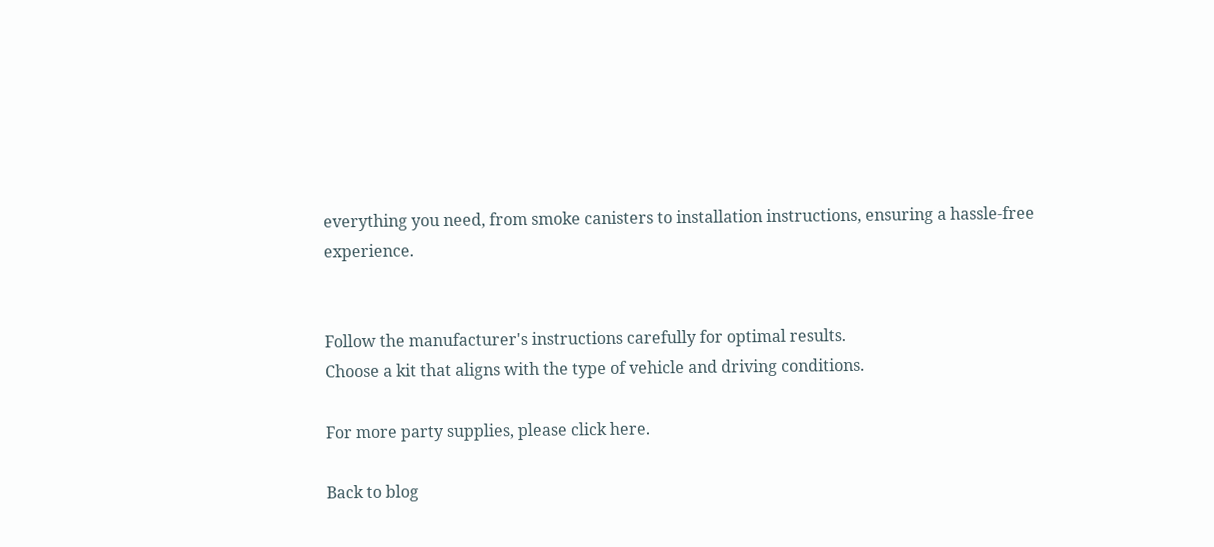everything you need, from smoke canisters to installation instructions, ensuring a hassle-free experience.


Follow the manufacturer's instructions carefully for optimal results.
Choose a kit that aligns with the type of vehicle and driving conditions.

For more party supplies, please click here.

Back to blog